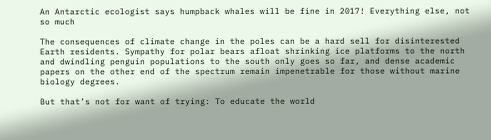An Antarctic ecologist says humpback whales will be fine in 2017! Everything else, not so much

The consequences of climate change in the poles can be a hard sell for disinterested Earth residents. Sympathy for polar bears afloat shrinking ice platforms to the north and dwindling penguin populations to the south only goes so far, and dense academic papers on the other end of the spectrum remain impenetrable for those without marine biology degrees.

But that’s not for want of trying: To educate the world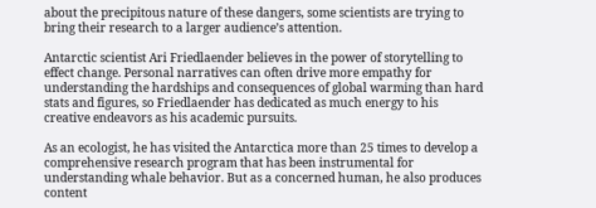about the precipitous nature of these dangers, some scientists are trying to bring their research to a larger audience’s attention.

Antarctic scientist Ari Friedlaender believes in the power of storytelling to effect change. Personal narratives can often drive more empathy for understanding the hardships and consequences of global warming than hard stats and figures, so Friedlaender has dedicated as much energy to his creative endeavors as his academic pursuits.

As an ecologist, he has visited the Antarctica more than 25 times to develop a comprehensive research program that has been instrumental for understanding whale behavior. But as a concerned human, he also produces content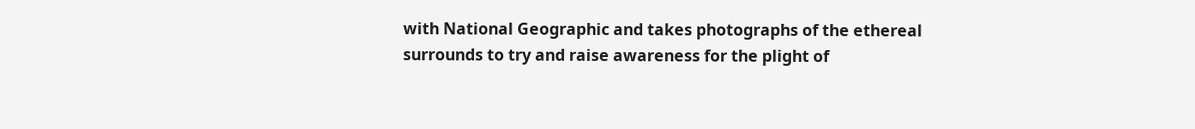with National Geographic and takes photographs of the ethereal surrounds to try and raise awareness for the plight of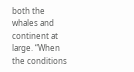both the whales and continent at large. “When the conditions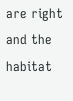are right and the habitat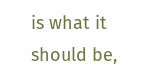is what it should be,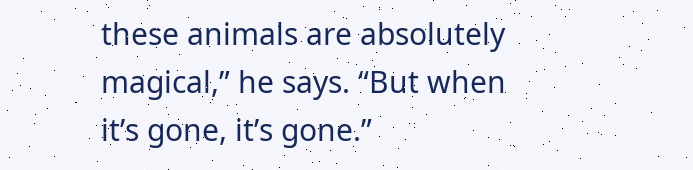these animals are absolutely magical,” he says. “But when it’s gone, it’s gone.”